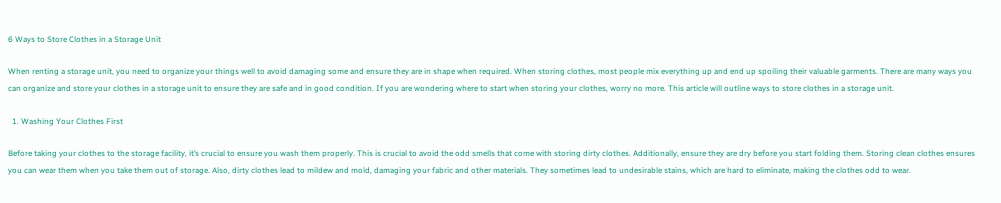6 Ways to Store Clothes in a Storage Unit

When renting a storage unit, you need to organize your things well to avoid damaging some and ensure they are in shape when required. When storing clothes, most people mix everything up and end up spoiling their valuable garments. There are many ways you can organize and store your clothes in a storage unit to ensure they are safe and in good condition. If you are wondering where to start when storing your clothes, worry no more. This article will outline ways to store clothes in a storage unit.

  1. Washing Your Clothes First

Before taking your clothes to the storage facility, it’s crucial to ensure you wash them properly. This is crucial to avoid the odd smells that come with storing dirty clothes. Additionally, ensure they are dry before you start folding them. Storing clean clothes ensures you can wear them when you take them out of storage. Also, dirty clothes lead to mildew and mold, damaging your fabric and other materials. They sometimes lead to undesirable stains, which are hard to eliminate, making the clothes odd to wear.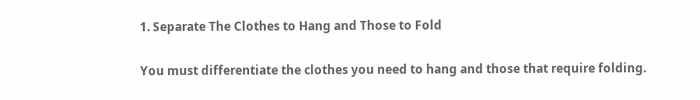1. Separate The Clothes to Hang and Those to Fold

You must differentiate the clothes you need to hang and those that require folding.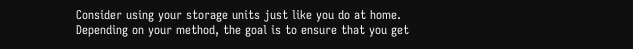Consider using your storage units just like you do at home. Depending on your method, the goal is to ensure that you get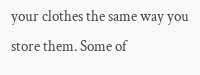your clothes the same way you store them. Some of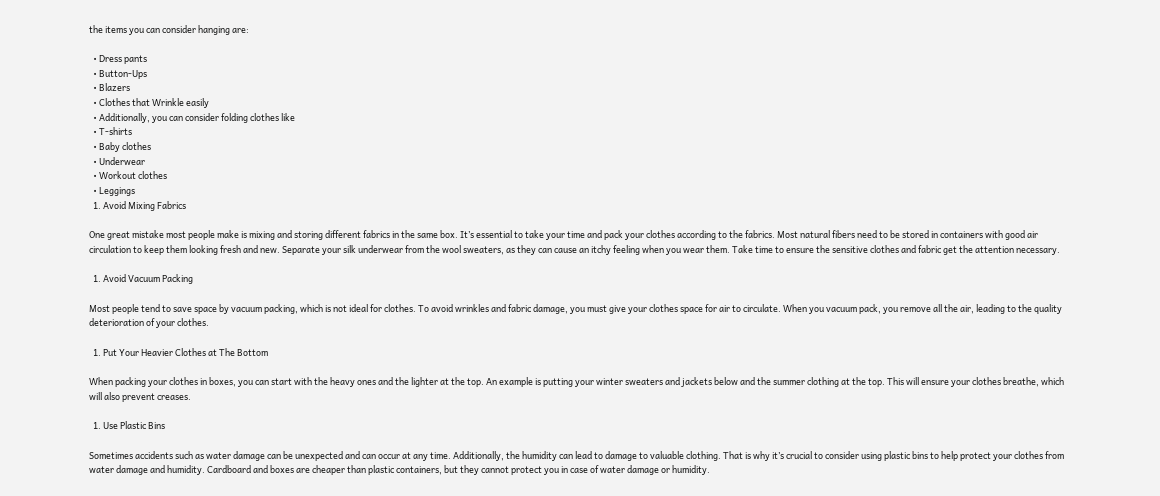the items you can consider hanging are:

  • Dress pants
  • Button-Ups
  • Blazers
  • Clothes that Wrinkle easily
  • Additionally, you can consider folding clothes like
  • T-shirts
  • Baby clothes
  • Underwear
  • Workout clothes
  • Leggings
  1. Avoid Mixing Fabrics

One great mistake most people make is mixing and storing different fabrics in the same box. It’s essential to take your time and pack your clothes according to the fabrics. Most natural fibers need to be stored in containers with good air circulation to keep them looking fresh and new. Separate your silk underwear from the wool sweaters, as they can cause an itchy feeling when you wear them. Take time to ensure the sensitive clothes and fabric get the attention necessary.

  1. Avoid Vacuum Packing

Most people tend to save space by vacuum packing, which is not ideal for clothes. To avoid wrinkles and fabric damage, you must give your clothes space for air to circulate. When you vacuum pack, you remove all the air, leading to the quality deterioration of your clothes.

  1. Put Your Heavier Clothes at The Bottom

When packing your clothes in boxes, you can start with the heavy ones and the lighter at the top. An example is putting your winter sweaters and jackets below and the summer clothing at the top. This will ensure your clothes breathe, which will also prevent creases.

  1. Use Plastic Bins

Sometimes accidents such as water damage can be unexpected and can occur at any time. Additionally, the humidity can lead to damage to valuable clothing. That is why it’s crucial to consider using plastic bins to help protect your clothes from water damage and humidity. Cardboard and boxes are cheaper than plastic containers, but they cannot protect you in case of water damage or humidity.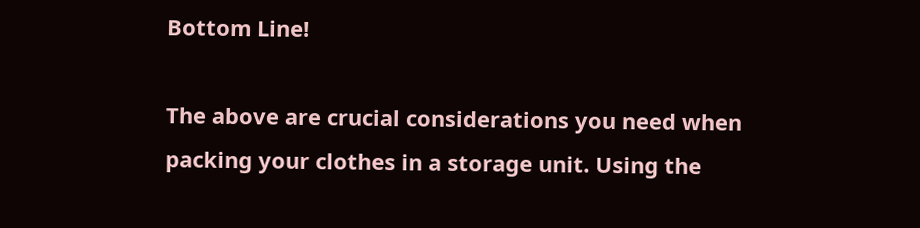Bottom Line!

The above are crucial considerations you need when packing your clothes in a storage unit. Using the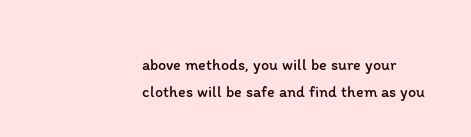above methods, you will be sure your clothes will be safe and find them as you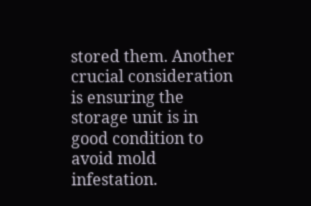stored them. Another crucial consideration is ensuring the storage unit is in good condition to avoid mold infestation.